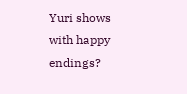Yuri shows with happy endings?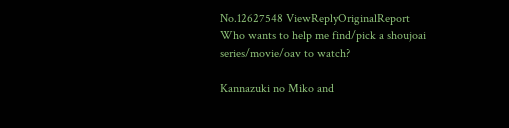No.12627548 ViewReplyOriginalReport
Who wants to help me find/pick a shoujoai series/movie/oav to watch?

Kannazuki no Miko and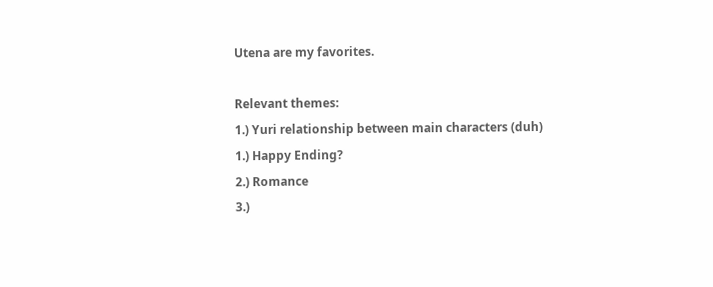Utena are my favorites.

Relevant themes:
1.) Yuri relationship between main characters (duh)
1.) Happy Ending?
2.) Romance
3.)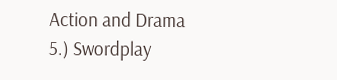Action and Drama
5.) Swordplay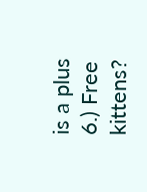is a plus
6.) Free kittens?